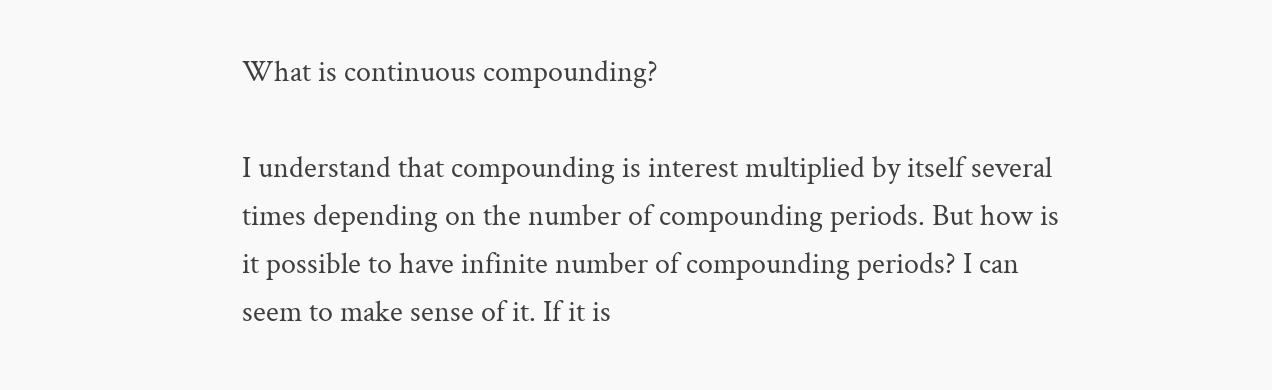What is continuous compounding?

I understand that compounding is interest multiplied by itself several times depending on the number of compounding periods. But how is it possible to have infinite number of compounding periods? I can seem to make sense of it. If it is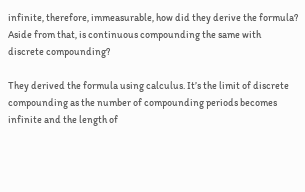infinite, therefore, immeasurable, how did they derive the formula? Aside from that, is continuous compounding the same with discrete compounding?

They derived the formula using calculus. It’s the limit of discrete compounding as the number of compounding periods becomes infinite and the length of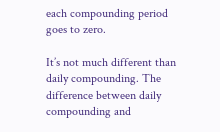each compounding period goes to zero.

It’s not much different than daily compounding. The difference between daily compounding and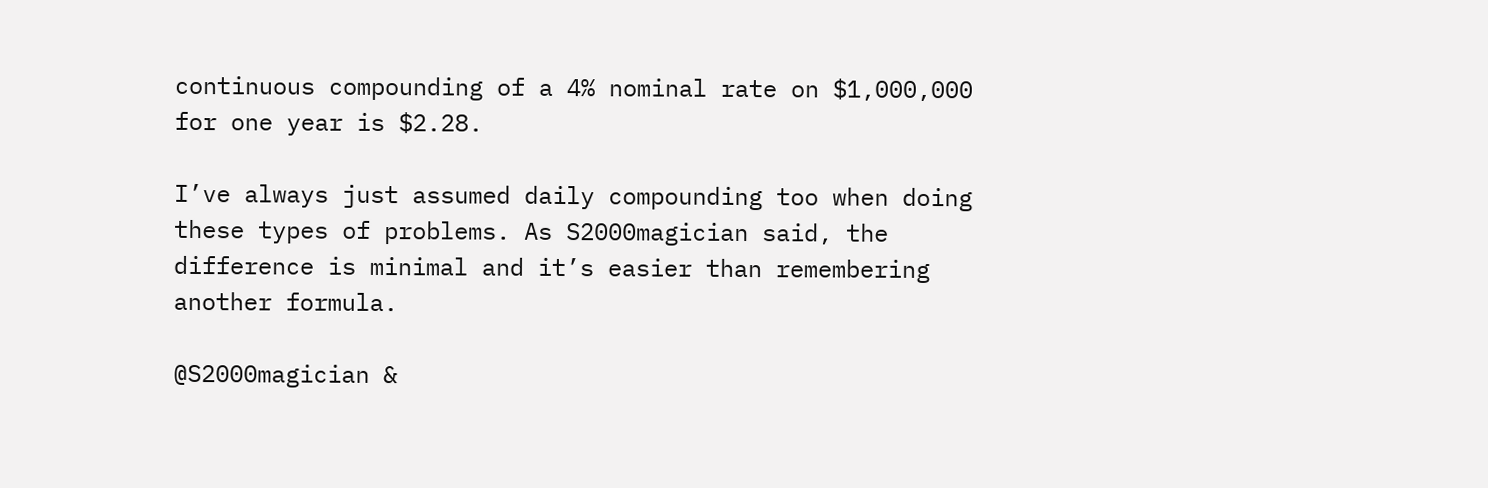continuous compounding of a 4% nominal rate on $1,000,000 for one year is $2.28.

I’ve always just assumed daily compounding too when doing these types of problems. As S2000magician said, the difference is minimal and it’s easier than remembering another formula.

@S2000magician &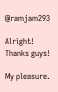@ramjam293

Alright! Thanks guys!

My pleasure.